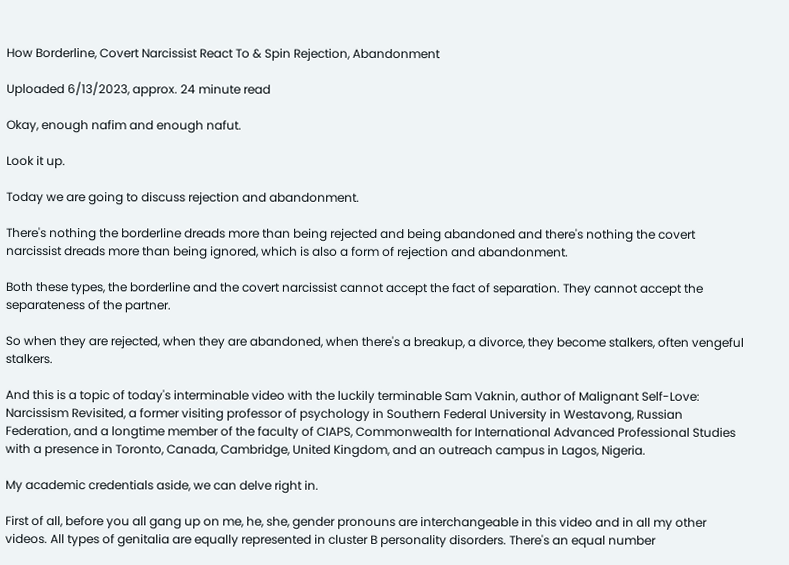How Borderline, Covert Narcissist React To & Spin Rejection, Abandonment

Uploaded 6/13/2023, approx. 24 minute read

Okay, enough nafim and enough nafut.

Look it up.

Today we are going to discuss rejection and abandonment.

There's nothing the borderline dreads more than being rejected and being abandoned and there's nothing the covert narcissist dreads more than being ignored, which is also a form of rejection and abandonment.

Both these types, the borderline and the covert narcissist cannot accept the fact of separation. They cannot accept the separateness of the partner.

So when they are rejected, when they are abandoned, when there's a breakup, a divorce, they become stalkers, often vengeful stalkers.

And this is a topic of today's interminable video with the luckily terminable Sam Vaknin, author of Malignant Self-Love: Narcissism Revisited, a former visiting professor of psychology in Southern Federal University in Westavong, Russian Federation, and a longtime member of the faculty of CIAPS, Commonwealth for International Advanced Professional Studies with a presence in Toronto, Canada, Cambridge, United Kingdom, and an outreach campus in Lagos, Nigeria.

My academic credentials aside, we can delve right in.

First of all, before you all gang up on me, he, she, gender pronouns are interchangeable in this video and in all my other videos. All types of genitalia are equally represented in cluster B personality disorders. There's an equal number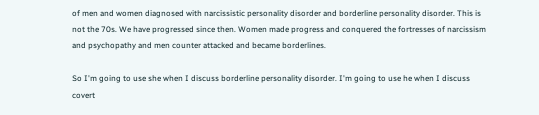of men and women diagnosed with narcissistic personality disorder and borderline personality disorder. This is not the 70s. We have progressed since then. Women made progress and conquered the fortresses of narcissism and psychopathy and men counter attacked and became borderlines.

So I'm going to use she when I discuss borderline personality disorder. I'm going to use he when I discuss covert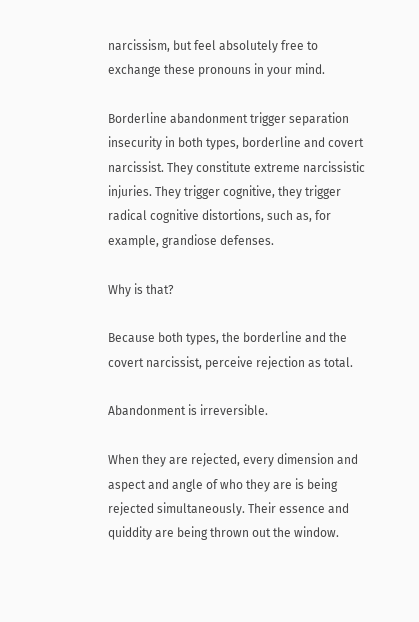narcissism, but feel absolutely free to exchange these pronouns in your mind.

Borderline abandonment trigger separation insecurity in both types, borderline and covert narcissist. They constitute extreme narcissistic injuries. They trigger cognitive, they trigger radical cognitive distortions, such as, for example, grandiose defenses.

Why is that?

Because both types, the borderline and the covert narcissist, perceive rejection as total.

Abandonment is irreversible.

When they are rejected, every dimension and aspect and angle of who they are is being rejected simultaneously. Their essence and quiddity are being thrown out the window.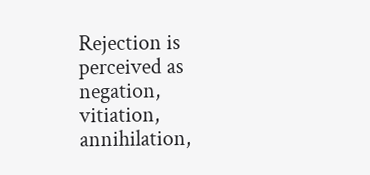Rejection is perceived as negation, vitiation, annihilation,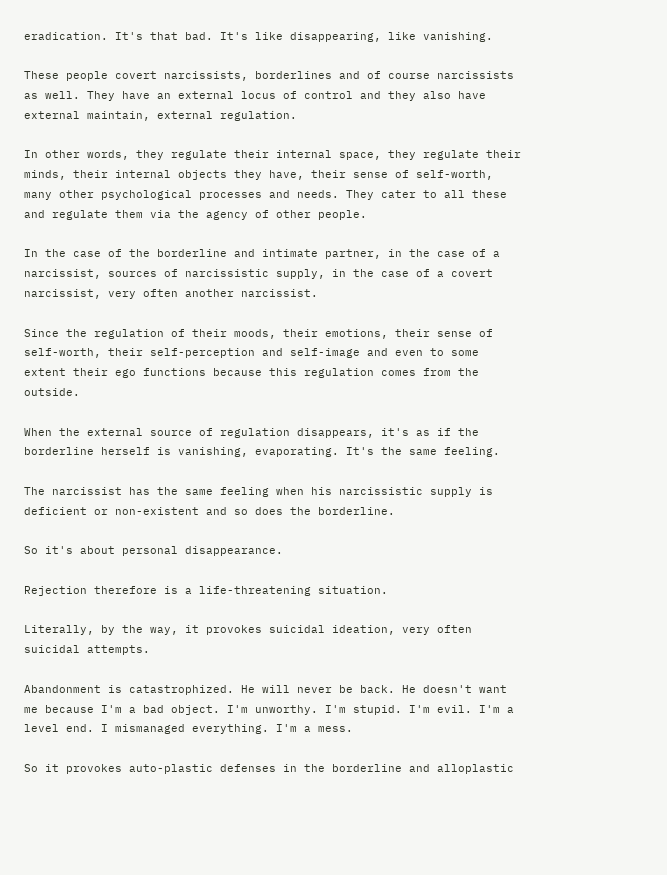eradication. It's that bad. It's like disappearing, like vanishing.

These people covert narcissists, borderlines and of course narcissists as well. They have an external locus of control and they also have external maintain, external regulation.

In other words, they regulate their internal space, they regulate their minds, their internal objects they have, their sense of self-worth, many other psychological processes and needs. They cater to all these and regulate them via the agency of other people.

In the case of the borderline and intimate partner, in the case of a narcissist, sources of narcissistic supply, in the case of a covert narcissist, very often another narcissist.

Since the regulation of their moods, their emotions, their sense of self-worth, their self-perception and self-image and even to some extent their ego functions because this regulation comes from the outside.

When the external source of regulation disappears, it's as if the borderline herself is vanishing, evaporating. It's the same feeling.

The narcissist has the same feeling when his narcissistic supply is deficient or non-existent and so does the borderline.

So it's about personal disappearance.

Rejection therefore is a life-threatening situation.

Literally, by the way, it provokes suicidal ideation, very often suicidal attempts.

Abandonment is catastrophized. He will never be back. He doesn't want me because I'm a bad object. I'm unworthy. I'm stupid. I'm evil. I'm a level end. I mismanaged everything. I'm a mess.

So it provokes auto-plastic defenses in the borderline and alloplastic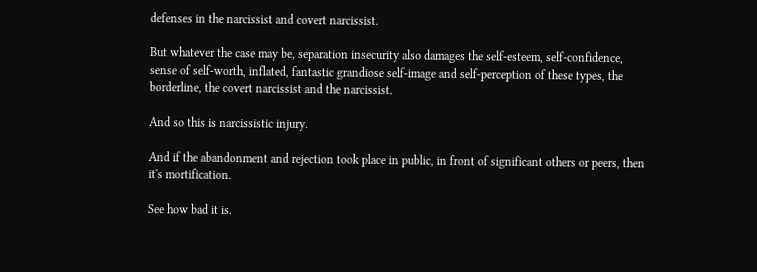defenses in the narcissist and covert narcissist.

But whatever the case may be, separation insecurity also damages the self-esteem, self-confidence, sense of self-worth, inflated, fantastic grandiose self-image and self-perception of these types, the borderline, the covert narcissist and the narcissist.

And so this is narcissistic injury.

And if the abandonment and rejection took place in public, in front of significant others or peers, then it's mortification.

See how bad it is.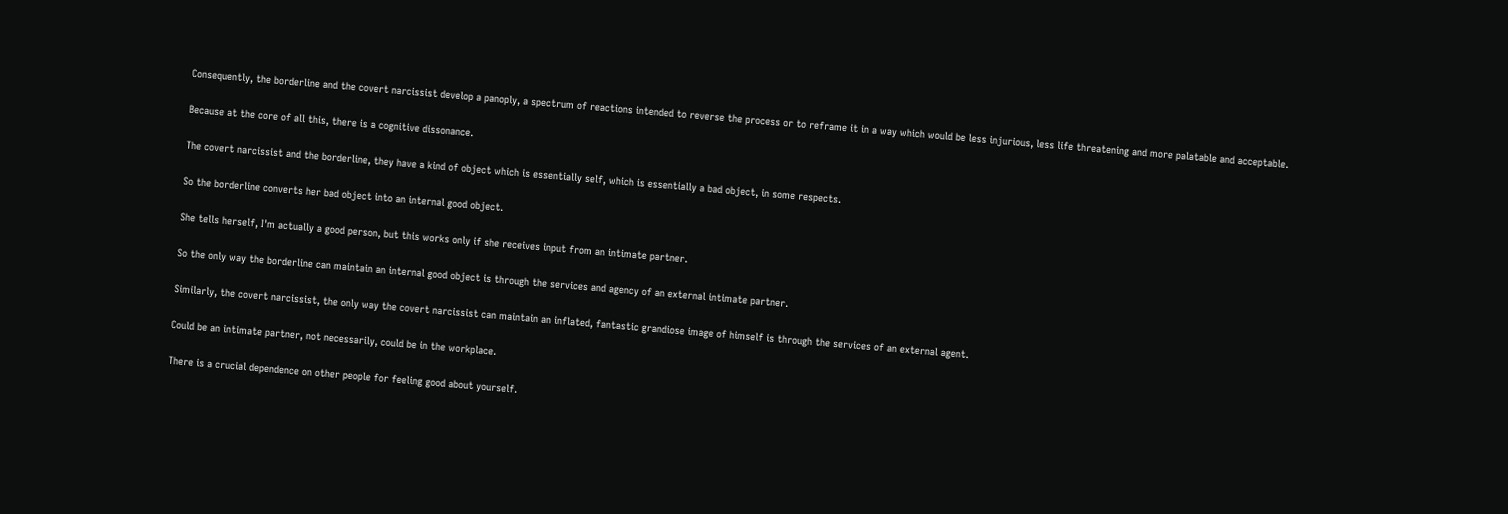Consequently, the borderline and the covert narcissist develop a panoply, a spectrum of reactions intended to reverse the process or to reframe it in a way which would be less injurious, less life threatening and more palatable and acceptable.

Because at the core of all this, there is a cognitive dissonance.

The covert narcissist and the borderline, they have a kind of object which is essentially self, which is essentially a bad object, in some respects.

So the borderline converts her bad object into an internal good object.

She tells herself, I'm actually a good person, but this works only if she receives input from an intimate partner.

So the only way the borderline can maintain an internal good object is through the services and agency of an external intimate partner.

Similarly, the covert narcissist, the only way the covert narcissist can maintain an inflated, fantastic grandiose image of himself is through the services of an external agent.

Could be an intimate partner, not necessarily, could be in the workplace.

There is a crucial dependence on other people for feeling good about yourself.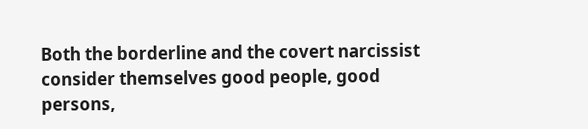Both the borderline and the covert narcissist consider themselves good people, good persons,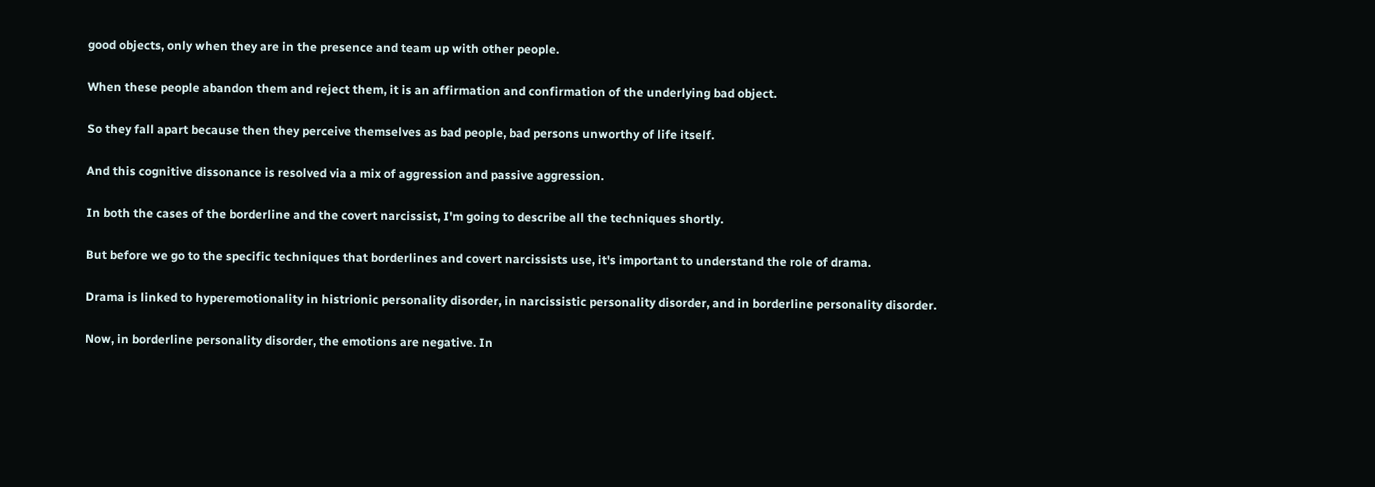good objects, only when they are in the presence and team up with other people.

When these people abandon them and reject them, it is an affirmation and confirmation of the underlying bad object.

So they fall apart because then they perceive themselves as bad people, bad persons unworthy of life itself.

And this cognitive dissonance is resolved via a mix of aggression and passive aggression.

In both the cases of the borderline and the covert narcissist, I'm going to describe all the techniques shortly.

But before we go to the specific techniques that borderlines and covert narcissists use, it's important to understand the role of drama.

Drama is linked to hyperemotionality in histrionic personality disorder, in narcissistic personality disorder, and in borderline personality disorder.

Now, in borderline personality disorder, the emotions are negative. In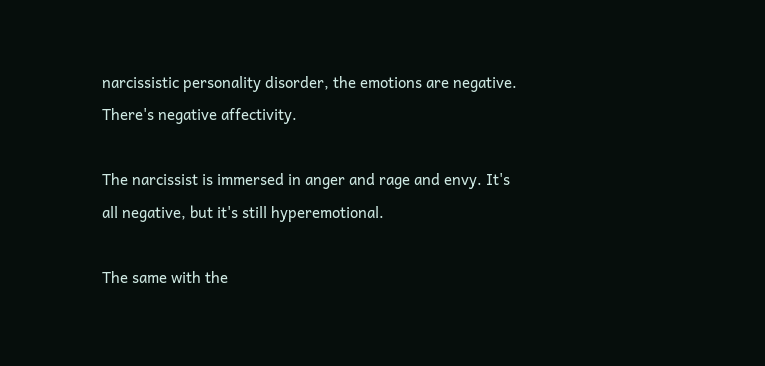narcissistic personality disorder, the emotions are negative. There's negative affectivity.

The narcissist is immersed in anger and rage and envy. It's all negative, but it's still hyperemotional.

The same with the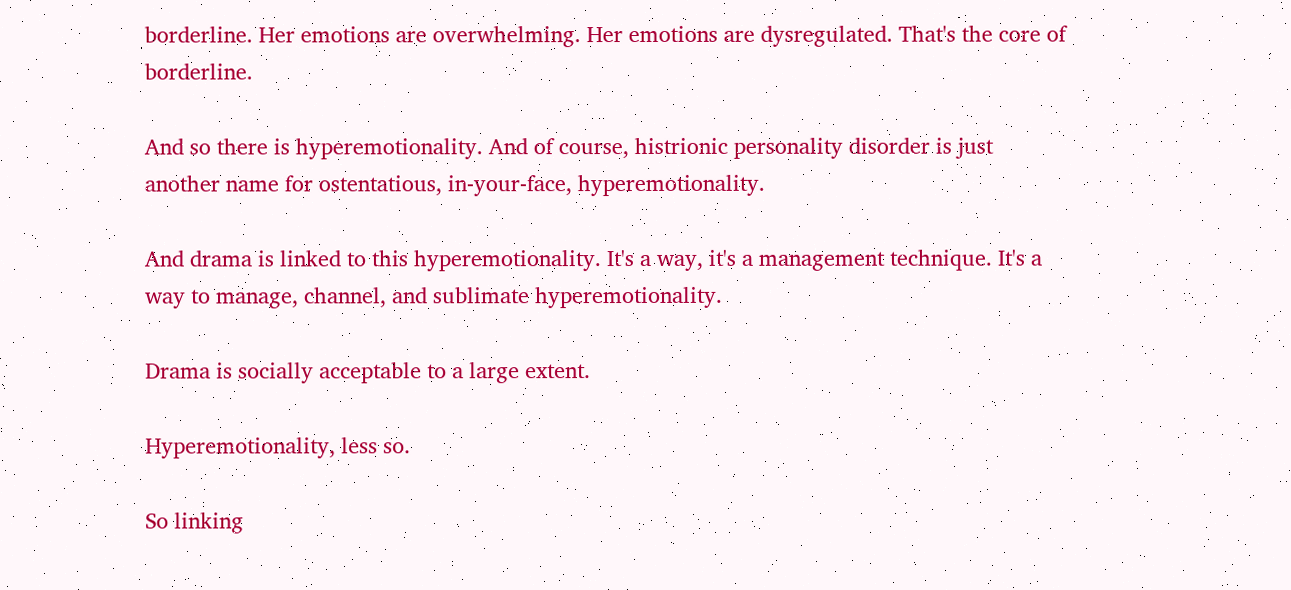borderline. Her emotions are overwhelming. Her emotions are dysregulated. That's the core of borderline.

And so there is hyperemotionality. And of course, histrionic personality disorder is just another name for ostentatious, in-your-face, hyperemotionality.

And drama is linked to this hyperemotionality. It's a way, it's a management technique. It's a way to manage, channel, and sublimate hyperemotionality.

Drama is socially acceptable to a large extent.

Hyperemotionality, less so.

So linking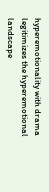hyperemotionality with drama legitimizes the hyperemotional landscape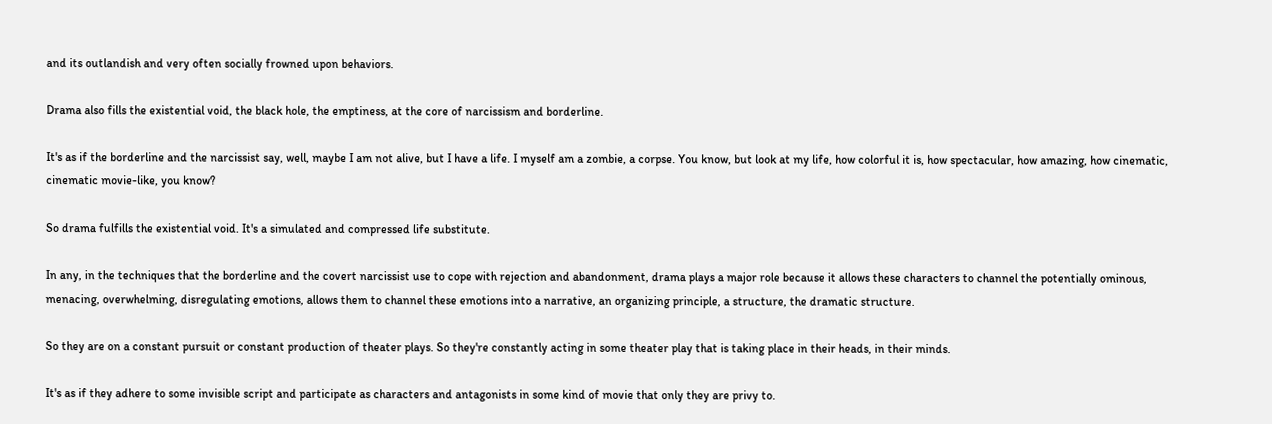and its outlandish and very often socially frowned upon behaviors.

Drama also fills the existential void, the black hole, the emptiness, at the core of narcissism and borderline.

It's as if the borderline and the narcissist say, well, maybe I am not alive, but I have a life. I myself am a zombie, a corpse. You know, but look at my life, how colorful it is, how spectacular, how amazing, how cinematic, cinematic movie-like, you know?

So drama fulfills the existential void. It's a simulated and compressed life substitute.

In any, in the techniques that the borderline and the covert narcissist use to cope with rejection and abandonment, drama plays a major role because it allows these characters to channel the potentially ominous, menacing, overwhelming, disregulating emotions, allows them to channel these emotions into a narrative, an organizing principle, a structure, the dramatic structure.

So they are on a constant pursuit or constant production of theater plays. So they're constantly acting in some theater play that is taking place in their heads, in their minds.

It's as if they adhere to some invisible script and participate as characters and antagonists in some kind of movie that only they are privy to.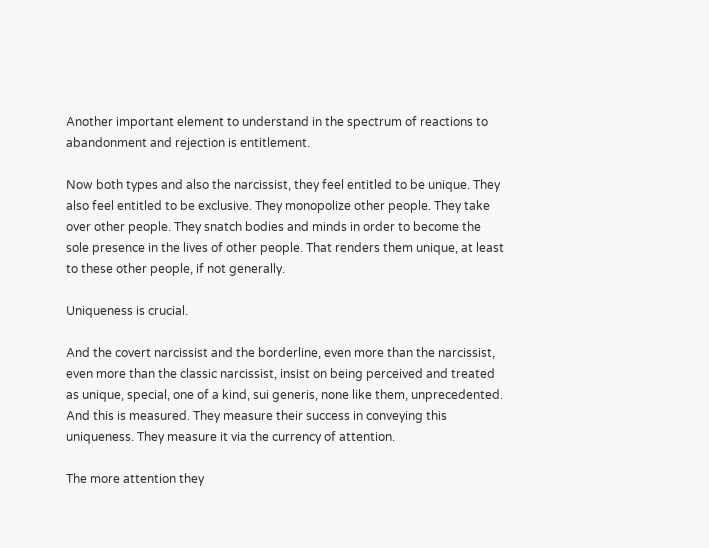Another important element to understand in the spectrum of reactions to abandonment and rejection is entitlement.

Now both types and also the narcissist, they feel entitled to be unique. They also feel entitled to be exclusive. They monopolize other people. They take over other people. They snatch bodies and minds in order to become the sole presence in the lives of other people. That renders them unique, at least to these other people, if not generally.

Uniqueness is crucial.

And the covert narcissist and the borderline, even more than the narcissist, even more than the classic narcissist, insist on being perceived and treated as unique, special, one of a kind, sui generis, none like them, unprecedented. And this is measured. They measure their success in conveying this uniqueness. They measure it via the currency of attention.

The more attention they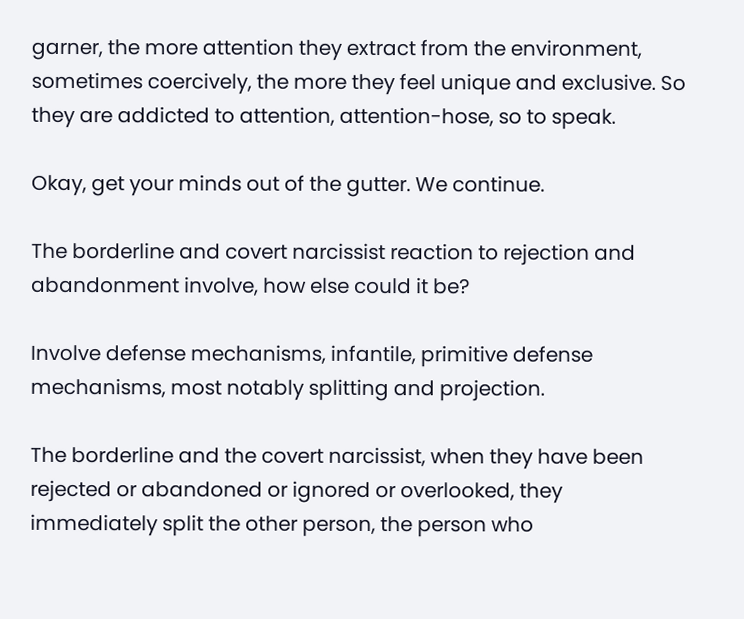garner, the more attention they extract from the environment, sometimes coercively, the more they feel unique and exclusive. So they are addicted to attention, attention-hose, so to speak.

Okay, get your minds out of the gutter. We continue.

The borderline and covert narcissist reaction to rejection and abandonment involve, how else could it be?

Involve defense mechanisms, infantile, primitive defense mechanisms, most notably splitting and projection.

The borderline and the covert narcissist, when they have been rejected or abandoned or ignored or overlooked, they immediately split the other person, the person who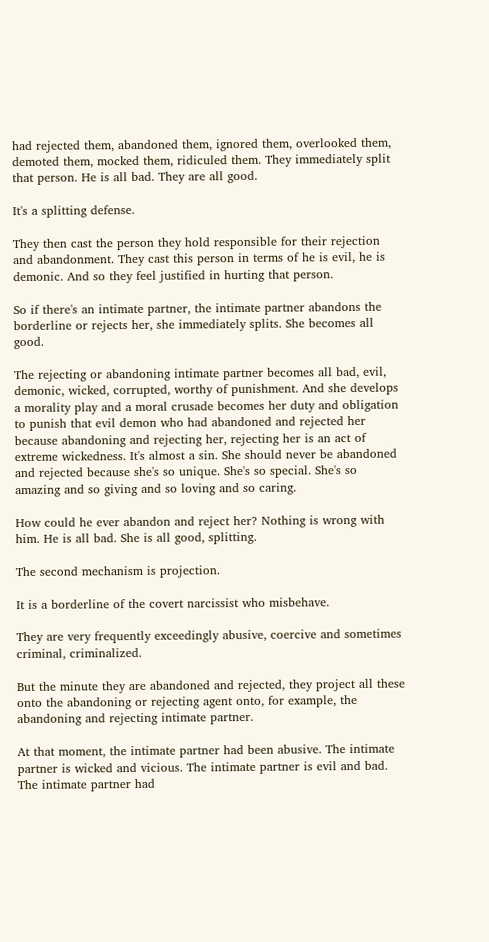had rejected them, abandoned them, ignored them, overlooked them, demoted them, mocked them, ridiculed them. They immediately split that person. He is all bad. They are all good.

It's a splitting defense.

They then cast the person they hold responsible for their rejection and abandonment. They cast this person in terms of he is evil, he is demonic. And so they feel justified in hurting that person.

So if there's an intimate partner, the intimate partner abandons the borderline or rejects her, she immediately splits. She becomes all good.

The rejecting or abandoning intimate partner becomes all bad, evil, demonic, wicked, corrupted, worthy of punishment. And she develops a morality play and a moral crusade becomes her duty and obligation to punish that evil demon who had abandoned and rejected her because abandoning and rejecting her, rejecting her is an act of extreme wickedness. It's almost a sin. She should never be abandoned and rejected because she's so unique. She's so special. She's so amazing and so giving and so loving and so caring.

How could he ever abandon and reject her? Nothing is wrong with him. He is all bad. She is all good, splitting.

The second mechanism is projection.

It is a borderline of the covert narcissist who misbehave.

They are very frequently exceedingly abusive, coercive and sometimes criminal, criminalized.

But the minute they are abandoned and rejected, they project all these onto the abandoning or rejecting agent onto, for example, the abandoning and rejecting intimate partner.

At that moment, the intimate partner had been abusive. The intimate partner is wicked and vicious. The intimate partner is evil and bad. The intimate partner had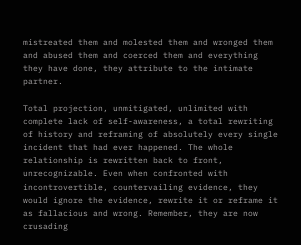mistreated them and molested them and wronged them and abused them and coerced them and everything they have done, they attribute to the intimate partner.

Total projection, unmitigated, unlimited with complete lack of self-awareness, a total rewriting of history and reframing of absolutely every single incident that had ever happened. The whole relationship is rewritten back to front, unrecognizable. Even when confronted with incontrovertible, countervailing evidence, they would ignore the evidence, rewrite it or reframe it as fallacious and wrong. Remember, they are now crusading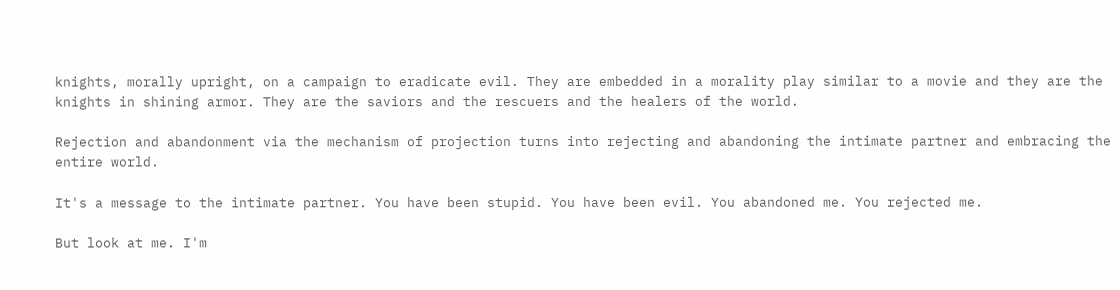knights, morally upright, on a campaign to eradicate evil. They are embedded in a morality play similar to a movie and they are the knights in shining armor. They are the saviors and the rescuers and the healers of the world.

Rejection and abandonment via the mechanism of projection turns into rejecting and abandoning the intimate partner and embracing the entire world.

It's a message to the intimate partner. You have been stupid. You have been evil. You abandoned me. You rejected me.

But look at me. I'm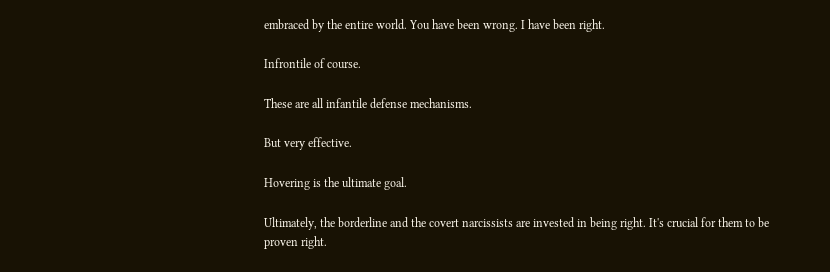embraced by the entire world. You have been wrong. I have been right.

Infrontile of course.

These are all infantile defense mechanisms.

But very effective.

Hovering is the ultimate goal.

Ultimately, the borderline and the covert narcissists are invested in being right. It's crucial for them to be proven right.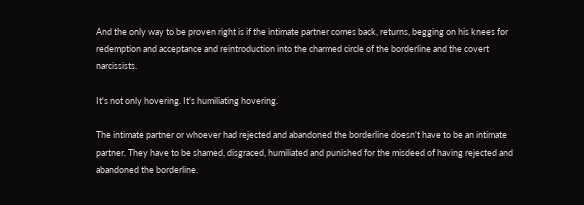And the only way to be proven right is if the intimate partner comes back, returns, begging on his knees for redemption and acceptance and reintroduction into the charmed circle of the borderline and the covert narcissists.

It's not only hovering. It's humiliating hovering.

The intimate partner or whoever had rejected and abandoned the borderline doesn't have to be an intimate partner. They have to be shamed, disgraced, humiliated and punished for the misdeed of having rejected and abandoned the borderline.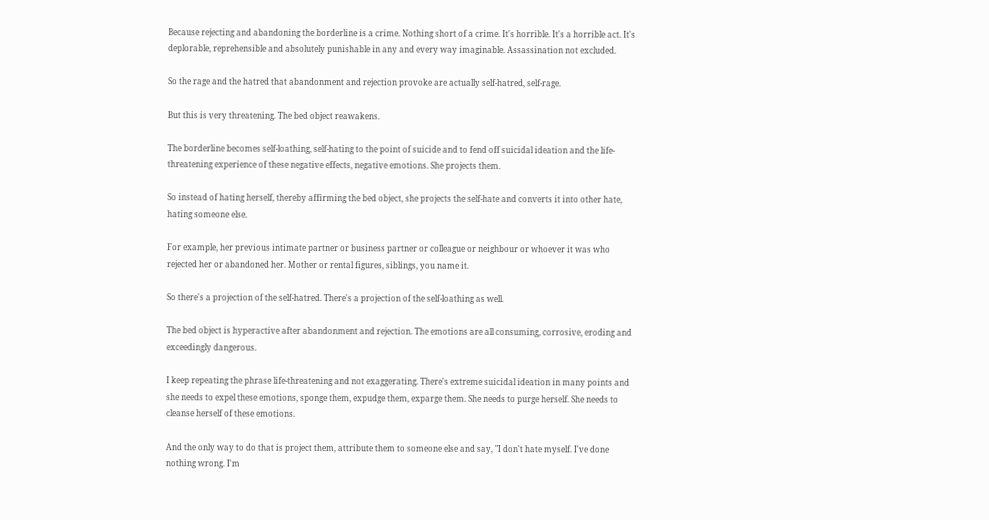Because rejecting and abandoning the borderline is a crime. Nothing short of a crime. It's horrible. It's a horrible act. It's deplorable, reprehensible and absolutely punishable in any and every way imaginable. Assassination not excluded.

So the rage and the hatred that abandonment and rejection provoke are actually self-hatred, self-rage.

But this is very threatening. The bed object reawakens.

The borderline becomes self-loathing, self-hating to the point of suicide and to fend off suicidal ideation and the life-threatening experience of these negative effects, negative emotions. She projects them.

So instead of hating herself, thereby affirming the bed object, she projects the self-hate and converts it into other hate, hating someone else.

For example, her previous intimate partner or business partner or colleague or neighbour or whoever it was who rejected her or abandoned her. Mother or rental figures, siblings, you name it.

So there's a projection of the self-hatred. There's a projection of the self-loathing as well.

The bed object is hyperactive after abandonment and rejection. The emotions are all consuming, corrosive, eroding and exceedingly dangerous.

I keep repeating the phrase life-threatening and not exaggerating. There's extreme suicidal ideation in many points and she needs to expel these emotions, sponge them, expudge them, exparge them. She needs to purge herself. She needs to cleanse herself of these emotions.

And the only way to do that is project them, attribute them to someone else and say, "I don't hate myself. I've done nothing wrong. I'm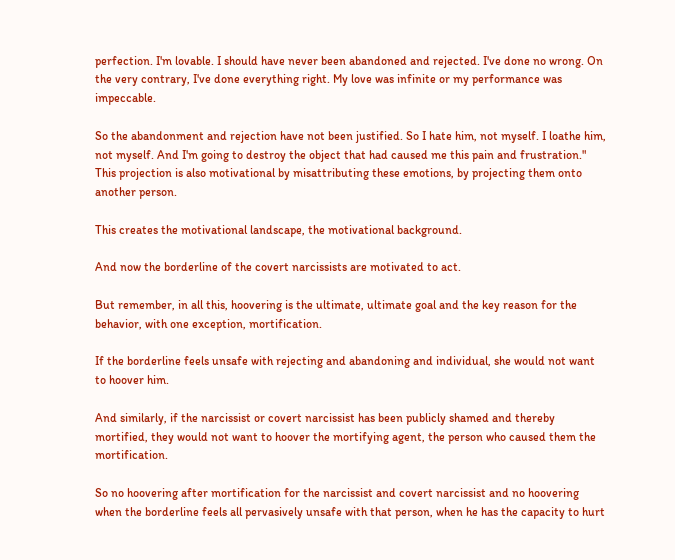perfection. I'm lovable. I should have never been abandoned and rejected. I've done no wrong. On the very contrary, I've done everything right. My love was infinite or my performance was impeccable.

So the abandonment and rejection have not been justified. So I hate him, not myself. I loathe him, not myself. And I'm going to destroy the object that had caused me this pain and frustration." This projection is also motivational by misattributing these emotions, by projecting them onto another person.

This creates the motivational landscape, the motivational background.

And now the borderline of the covert narcissists are motivated to act.

But remember, in all this, hoovering is the ultimate, ultimate goal and the key reason for the behavior, with one exception, mortification.

If the borderline feels unsafe with rejecting and abandoning and individual, she would not want to hoover him.

And similarly, if the narcissist or covert narcissist has been publicly shamed and thereby mortified, they would not want to hoover the mortifying agent, the person who caused them the mortification.

So no hoovering after mortification for the narcissist and covert narcissist and no hoovering when the borderline feels all pervasively unsafe with that person, when he has the capacity to hurt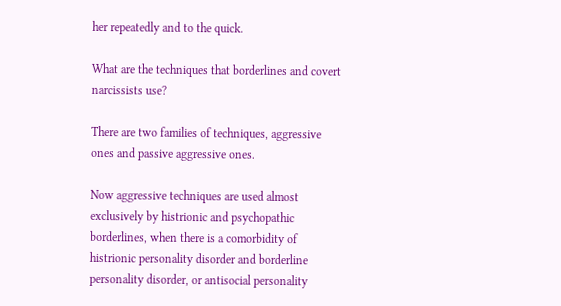her repeatedly and to the quick.

What are the techniques that borderlines and covert narcissists use?

There are two families of techniques, aggressive ones and passive aggressive ones.

Now aggressive techniques are used almost exclusively by histrionic and psychopathic borderlines, when there is a comorbidity of histrionic personality disorder and borderline personality disorder, or antisocial personality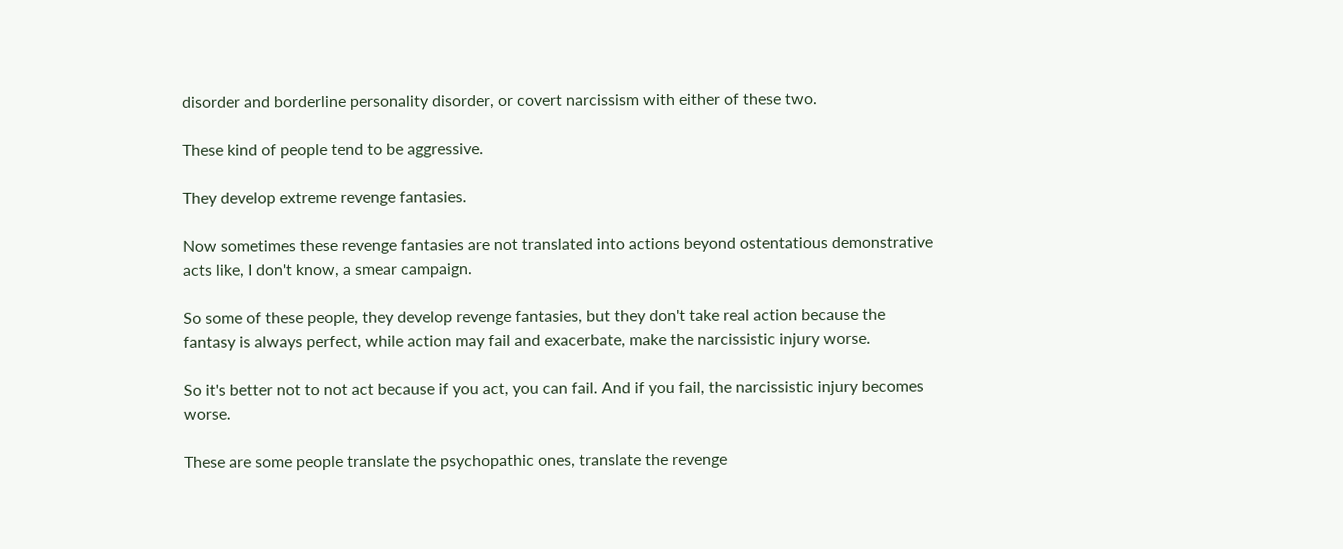disorder and borderline personality disorder, or covert narcissism with either of these two.

These kind of people tend to be aggressive.

They develop extreme revenge fantasies.

Now sometimes these revenge fantasies are not translated into actions beyond ostentatious demonstrative acts like, I don't know, a smear campaign.

So some of these people, they develop revenge fantasies, but they don't take real action because the fantasy is always perfect, while action may fail and exacerbate, make the narcissistic injury worse.

So it's better not to not act because if you act, you can fail. And if you fail, the narcissistic injury becomes worse.

These are some people translate the psychopathic ones, translate the revenge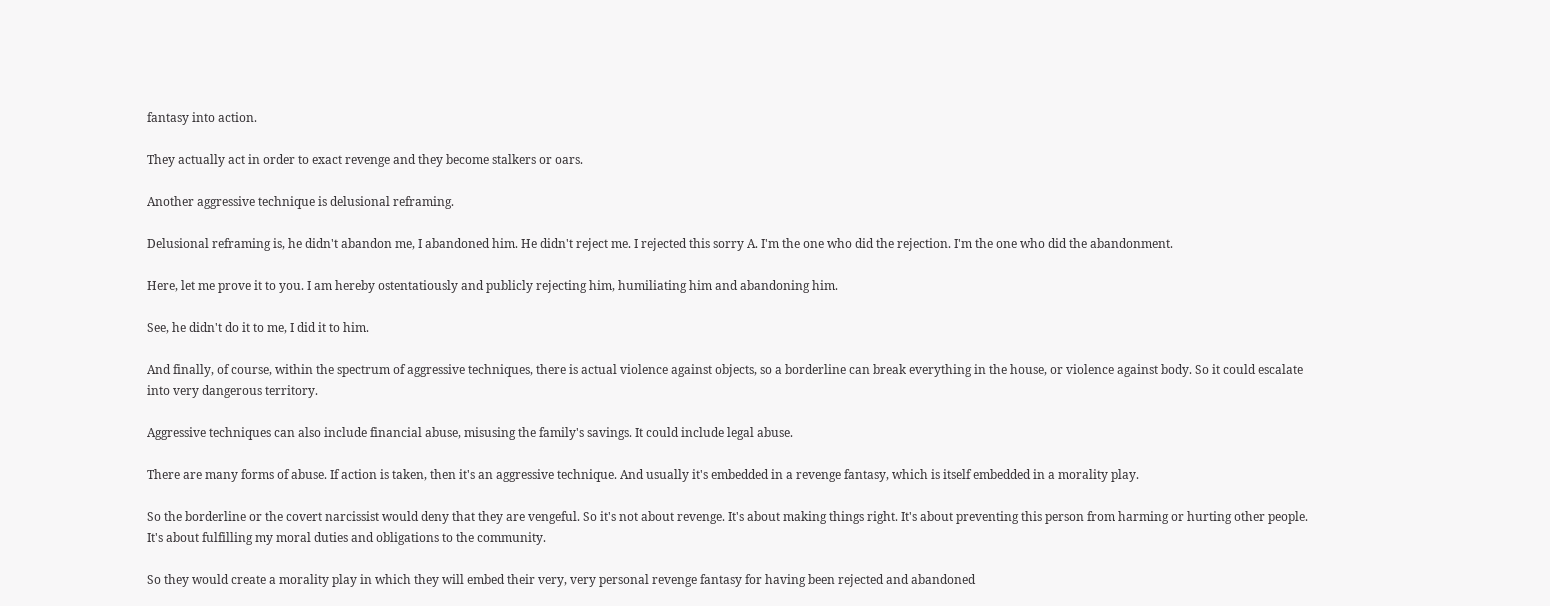fantasy into action.

They actually act in order to exact revenge and they become stalkers or oars.

Another aggressive technique is delusional reframing.

Delusional reframing is, he didn't abandon me, I abandoned him. He didn't reject me. I rejected this sorry A. I'm the one who did the rejection. I'm the one who did the abandonment.

Here, let me prove it to you. I am hereby ostentatiously and publicly rejecting him, humiliating him and abandoning him.

See, he didn't do it to me, I did it to him.

And finally, of course, within the spectrum of aggressive techniques, there is actual violence against objects, so a borderline can break everything in the house, or violence against body. So it could escalate into very dangerous territory.

Aggressive techniques can also include financial abuse, misusing the family's savings. It could include legal abuse.

There are many forms of abuse. If action is taken, then it's an aggressive technique. And usually it's embedded in a revenge fantasy, which is itself embedded in a morality play.

So the borderline or the covert narcissist would deny that they are vengeful. So it's not about revenge. It's about making things right. It's about preventing this person from harming or hurting other people. It's about fulfilling my moral duties and obligations to the community.

So they would create a morality play in which they will embed their very, very personal revenge fantasy for having been rejected and abandoned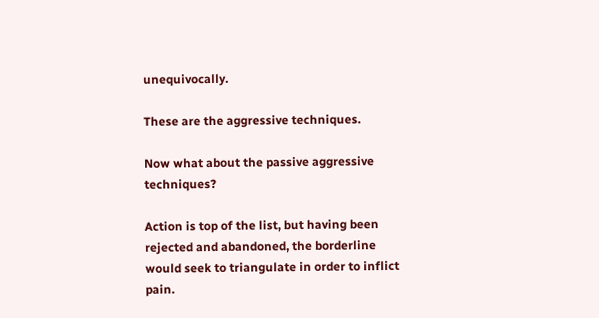unequivocally.

These are the aggressive techniques.

Now what about the passive aggressive techniques?

Action is top of the list, but having been rejected and abandoned, the borderline would seek to triangulate in order to inflict pain.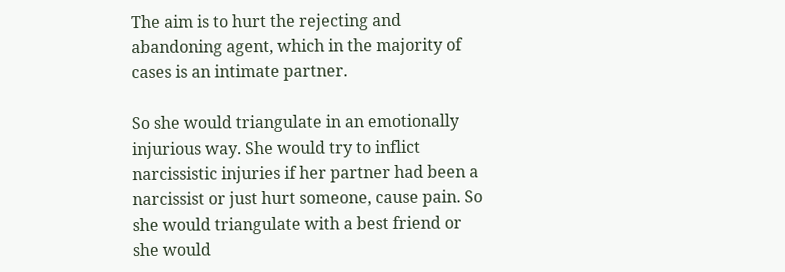The aim is to hurt the rejecting and abandoning agent, which in the majority of cases is an intimate partner.

So she would triangulate in an emotionally injurious way. She would try to inflict narcissistic injuries if her partner had been a narcissist or just hurt someone, cause pain. So she would triangulate with a best friend or she would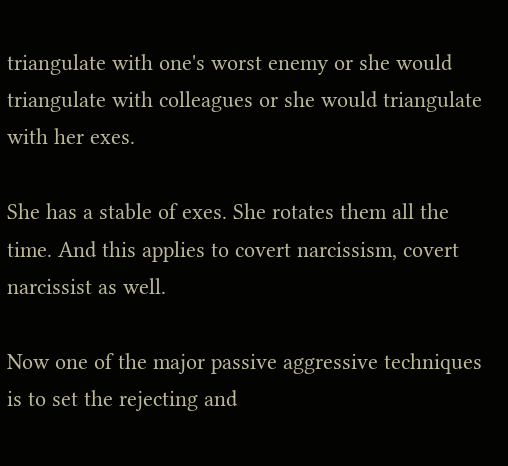triangulate with one's worst enemy or she would triangulate with colleagues or she would triangulate with her exes.

She has a stable of exes. She rotates them all the time. And this applies to covert narcissism, covert narcissist as well.

Now one of the major passive aggressive techniques is to set the rejecting and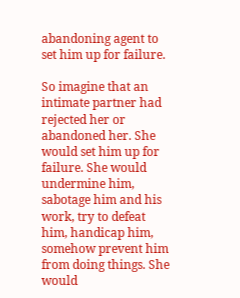abandoning agent to set him up for failure.

So imagine that an intimate partner had rejected her or abandoned her. She would set him up for failure. She would undermine him, sabotage him and his work, try to defeat him, handicap him, somehow prevent him from doing things. She would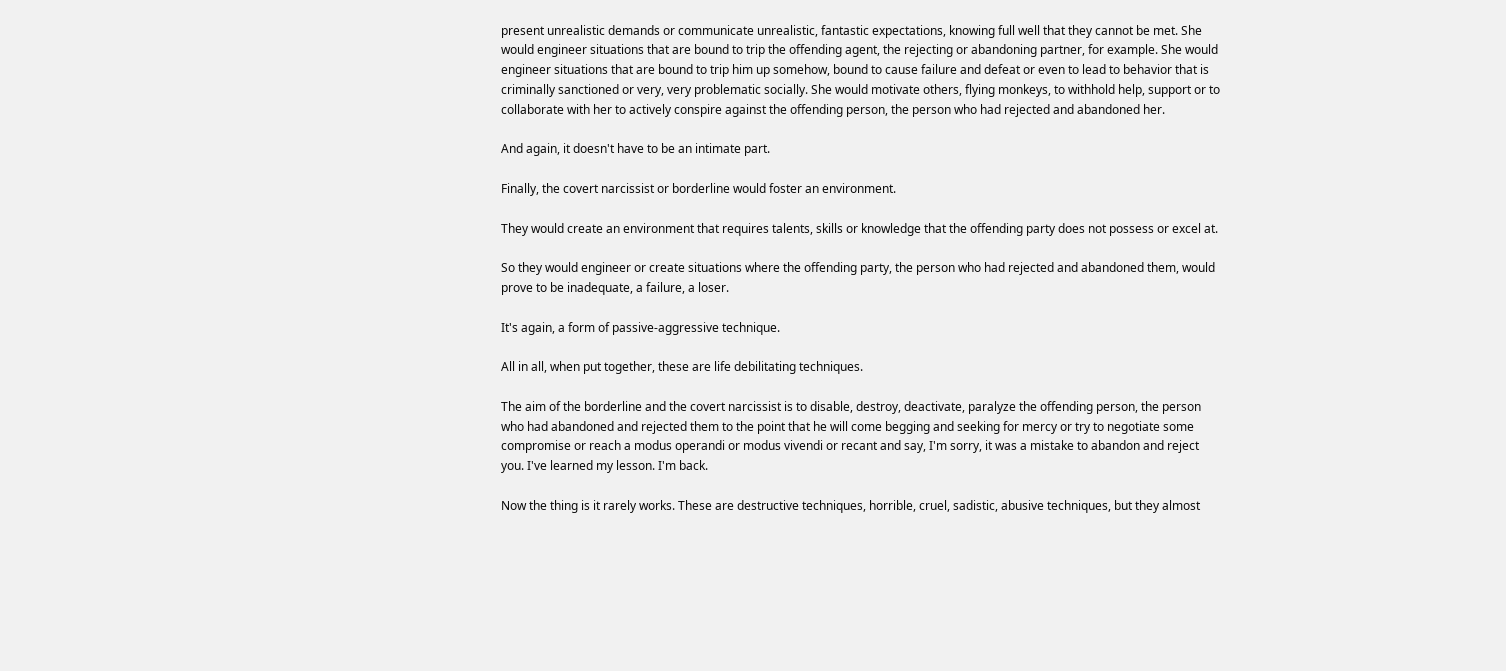present unrealistic demands or communicate unrealistic, fantastic expectations, knowing full well that they cannot be met. She would engineer situations that are bound to trip the offending agent, the rejecting or abandoning partner, for example. She would engineer situations that are bound to trip him up somehow, bound to cause failure and defeat or even to lead to behavior that is criminally sanctioned or very, very problematic socially. She would motivate others, flying monkeys, to withhold help, support or to collaborate with her to actively conspire against the offending person, the person who had rejected and abandoned her.

And again, it doesn't have to be an intimate part.

Finally, the covert narcissist or borderline would foster an environment.

They would create an environment that requires talents, skills or knowledge that the offending party does not possess or excel at.

So they would engineer or create situations where the offending party, the person who had rejected and abandoned them, would prove to be inadequate, a failure, a loser.

It's again, a form of passive-aggressive technique.

All in all, when put together, these are life debilitating techniques.

The aim of the borderline and the covert narcissist is to disable, destroy, deactivate, paralyze the offending person, the person who had abandoned and rejected them to the point that he will come begging and seeking for mercy or try to negotiate some compromise or reach a modus operandi or modus vivendi or recant and say, I'm sorry, it was a mistake to abandon and reject you. I've learned my lesson. I'm back.

Now the thing is it rarely works. These are destructive techniques, horrible, cruel, sadistic, abusive techniques, but they almost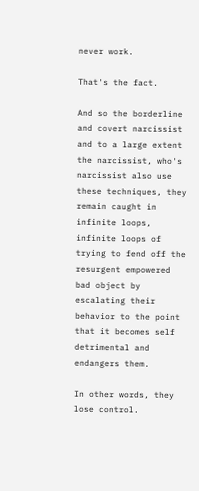never work.

That's the fact.

And so the borderline and covert narcissist and to a large extent the narcissist, who's narcissist also use these techniques, they remain caught in infinite loops, infinite loops of trying to fend off the resurgent empowered bad object by escalating their behavior to the point that it becomes self detrimental and endangers them.

In other words, they lose control.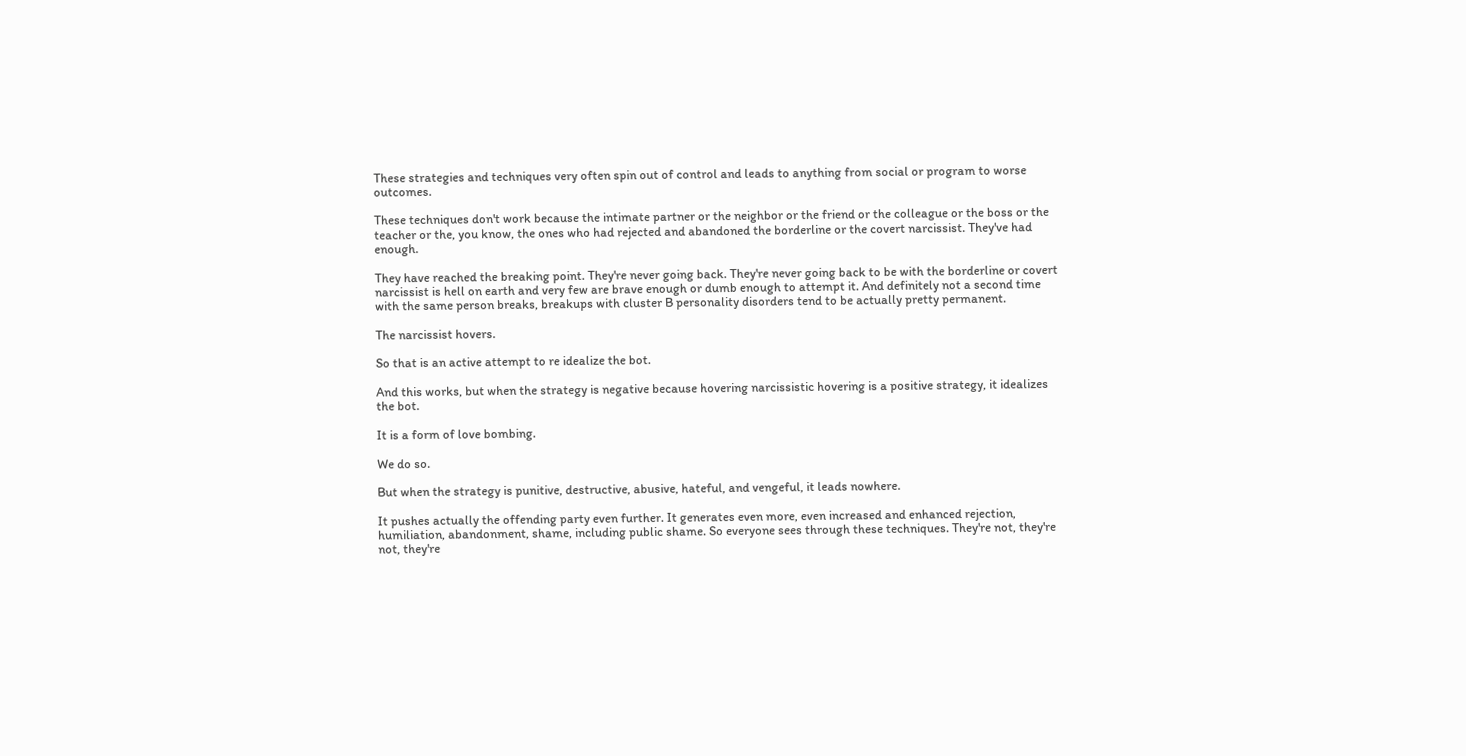These strategies and techniques very often spin out of control and leads to anything from social or program to worse outcomes.

These techniques don't work because the intimate partner or the neighbor or the friend or the colleague or the boss or the teacher or the, you know, the ones who had rejected and abandoned the borderline or the covert narcissist. They've had enough.

They have reached the breaking point. They're never going back. They're never going back to be with the borderline or covert narcissist is hell on earth and very few are brave enough or dumb enough to attempt it. And definitely not a second time with the same person breaks, breakups with cluster B personality disorders tend to be actually pretty permanent.

The narcissist hovers.

So that is an active attempt to re idealize the bot.

And this works, but when the strategy is negative because hovering narcissistic hovering is a positive strategy, it idealizes the bot.

It is a form of love bombing.

We do so.

But when the strategy is punitive, destructive, abusive, hateful, and vengeful, it leads nowhere.

It pushes actually the offending party even further. It generates even more, even increased and enhanced rejection, humiliation, abandonment, shame, including public shame. So everyone sees through these techniques. They're not, they're not, they're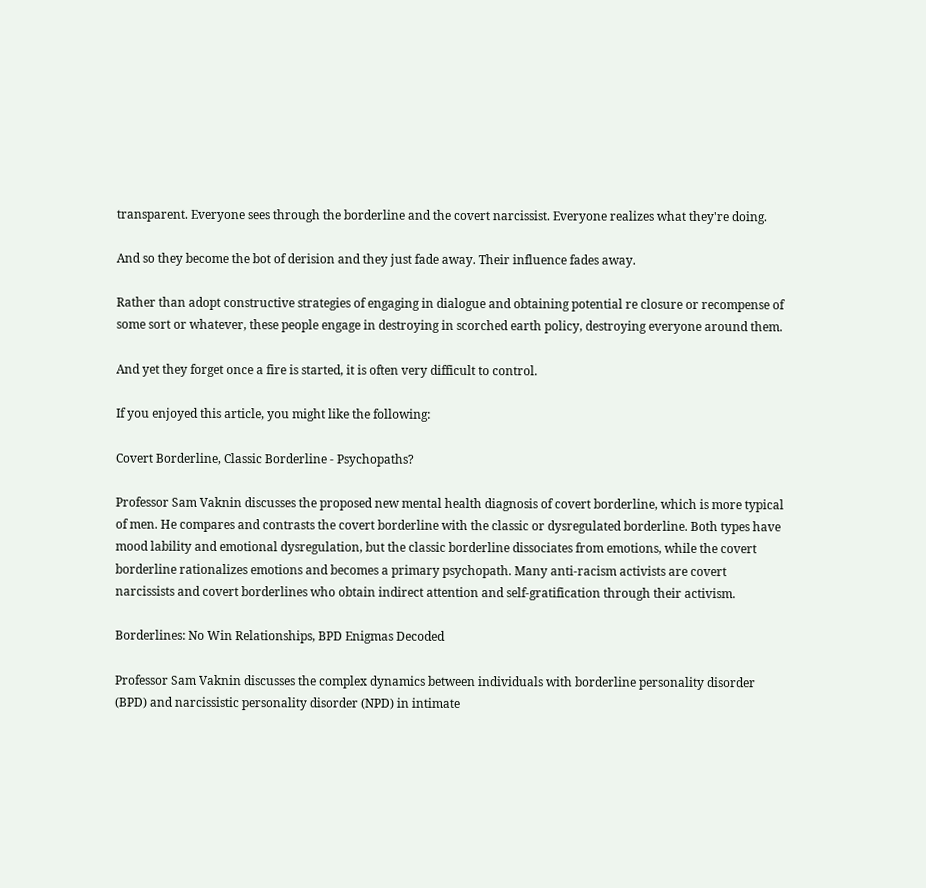transparent. Everyone sees through the borderline and the covert narcissist. Everyone realizes what they're doing.

And so they become the bot of derision and they just fade away. Their influence fades away.

Rather than adopt constructive strategies of engaging in dialogue and obtaining potential re closure or recompense of some sort or whatever, these people engage in destroying in scorched earth policy, destroying everyone around them.

And yet they forget once a fire is started, it is often very difficult to control.

If you enjoyed this article, you might like the following:

Covert Borderline, Classic Borderline - Psychopaths?

Professor Sam Vaknin discusses the proposed new mental health diagnosis of covert borderline, which is more typical of men. He compares and contrasts the covert borderline with the classic or dysregulated borderline. Both types have mood lability and emotional dysregulation, but the classic borderline dissociates from emotions, while the covert borderline rationalizes emotions and becomes a primary psychopath. Many anti-racism activists are covert narcissists and covert borderlines who obtain indirect attention and self-gratification through their activism.

Borderlines: No Win Relationships, BPD Enigmas Decoded

Professor Sam Vaknin discusses the complex dynamics between individuals with borderline personality disorder (BPD) and narcissistic personality disorder (NPD) in intimate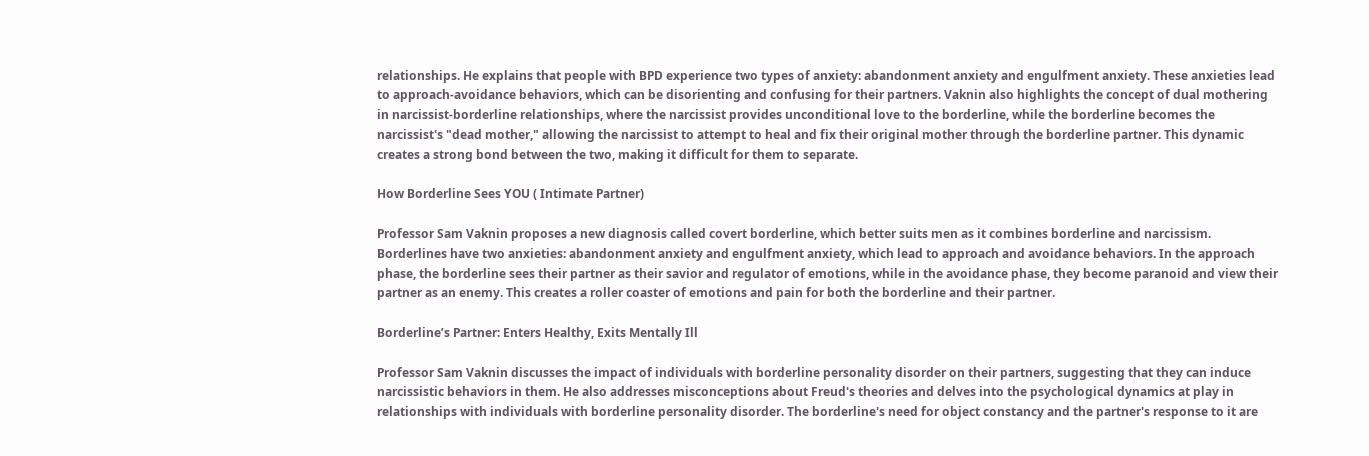relationships. He explains that people with BPD experience two types of anxiety: abandonment anxiety and engulfment anxiety. These anxieties lead to approach-avoidance behaviors, which can be disorienting and confusing for their partners. Vaknin also highlights the concept of dual mothering in narcissist-borderline relationships, where the narcissist provides unconditional love to the borderline, while the borderline becomes the narcissist's "dead mother," allowing the narcissist to attempt to heal and fix their original mother through the borderline partner. This dynamic creates a strong bond between the two, making it difficult for them to separate.

How Borderline Sees YOU ( Intimate Partner)

Professor Sam Vaknin proposes a new diagnosis called covert borderline, which better suits men as it combines borderline and narcissism. Borderlines have two anxieties: abandonment anxiety and engulfment anxiety, which lead to approach and avoidance behaviors. In the approach phase, the borderline sees their partner as their savior and regulator of emotions, while in the avoidance phase, they become paranoid and view their partner as an enemy. This creates a roller coaster of emotions and pain for both the borderline and their partner.

Borderline’s Partner: Enters Healthy, Exits Mentally Ill

Professor Sam Vaknin discusses the impact of individuals with borderline personality disorder on their partners, suggesting that they can induce narcissistic behaviors in them. He also addresses misconceptions about Freud's theories and delves into the psychological dynamics at play in relationships with individuals with borderline personality disorder. The borderline's need for object constancy and the partner's response to it are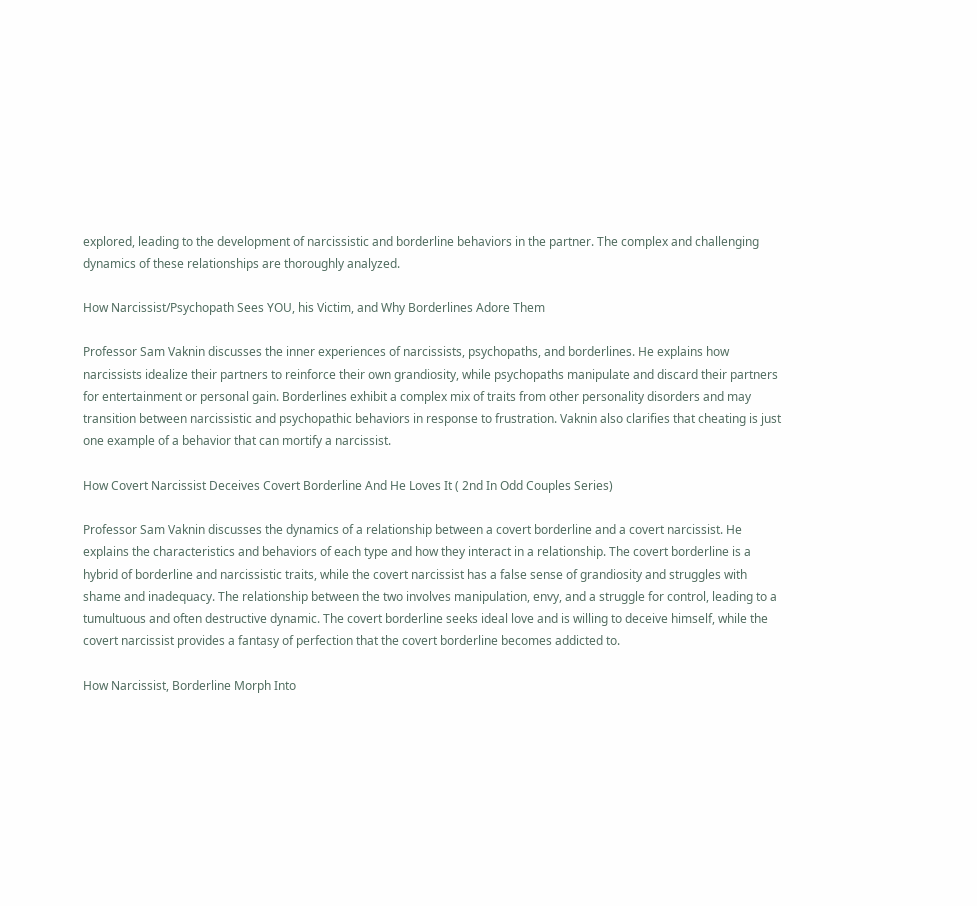explored, leading to the development of narcissistic and borderline behaviors in the partner. The complex and challenging dynamics of these relationships are thoroughly analyzed.

How Narcissist/Psychopath Sees YOU, his Victim, and Why Borderlines Adore Them

Professor Sam Vaknin discusses the inner experiences of narcissists, psychopaths, and borderlines. He explains how narcissists idealize their partners to reinforce their own grandiosity, while psychopaths manipulate and discard their partners for entertainment or personal gain. Borderlines exhibit a complex mix of traits from other personality disorders and may transition between narcissistic and psychopathic behaviors in response to frustration. Vaknin also clarifies that cheating is just one example of a behavior that can mortify a narcissist.

How Covert Narcissist Deceives Covert Borderline And He Loves It ( 2nd In Odd Couples Series)

Professor Sam Vaknin discusses the dynamics of a relationship between a covert borderline and a covert narcissist. He explains the characteristics and behaviors of each type and how they interact in a relationship. The covert borderline is a hybrid of borderline and narcissistic traits, while the covert narcissist has a false sense of grandiosity and struggles with shame and inadequacy. The relationship between the two involves manipulation, envy, and a struggle for control, leading to a tumultuous and often destructive dynamic. The covert borderline seeks ideal love and is willing to deceive himself, while the covert narcissist provides a fantasy of perfection that the covert borderline becomes addicted to.

How Narcissist, Borderline Morph Into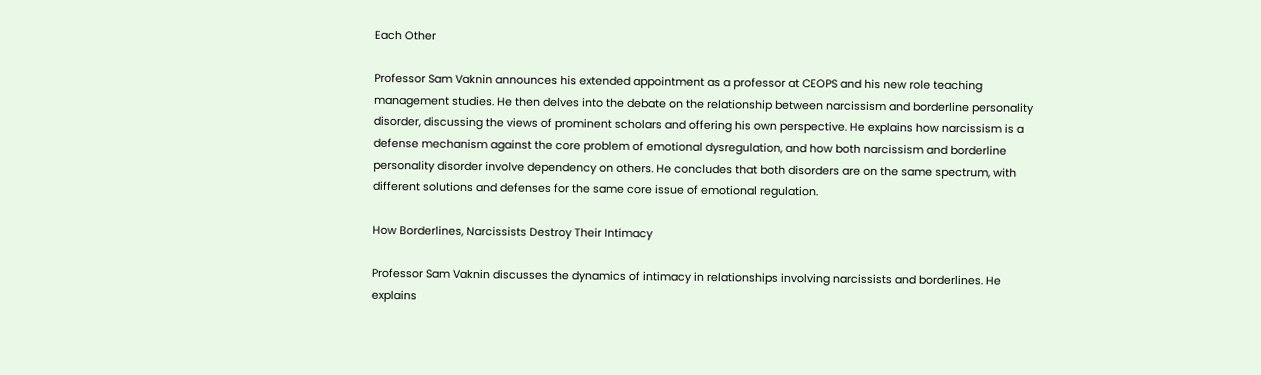Each Other

Professor Sam Vaknin announces his extended appointment as a professor at CEOPS and his new role teaching management studies. He then delves into the debate on the relationship between narcissism and borderline personality disorder, discussing the views of prominent scholars and offering his own perspective. He explains how narcissism is a defense mechanism against the core problem of emotional dysregulation, and how both narcissism and borderline personality disorder involve dependency on others. He concludes that both disorders are on the same spectrum, with different solutions and defenses for the same core issue of emotional regulation.

How Borderlines, Narcissists Destroy Their Intimacy

Professor Sam Vaknin discusses the dynamics of intimacy in relationships involving narcissists and borderlines. He explains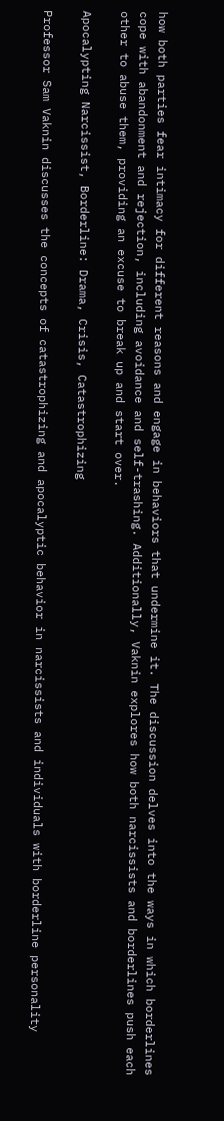how both parties fear intimacy for different reasons and engage in behaviors that undermine it. The discussion delves into the ways in which borderlines cope with abandonment and rejection, including avoidance and self-trashing. Additionally, Vaknin explores how both narcissists and borderlines push each other to abuse them, providing an excuse to break up and start over.

Apocalypting Narcissist, Borderline: Drama, Crisis, Catastrophizing

Professor Sam Vaknin discusses the concepts of catastrophizing and apocalyptic behavior in narcissists and individuals with borderline personality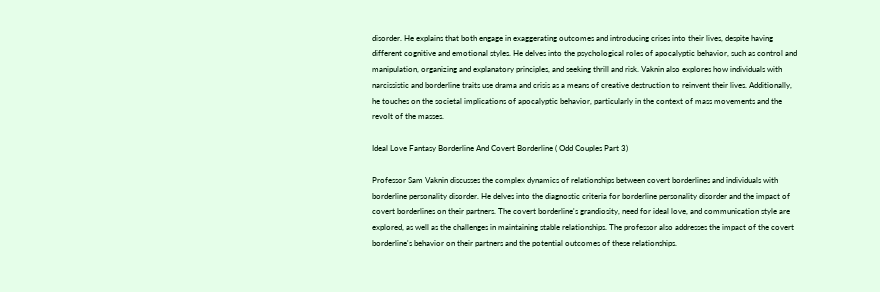disorder. He explains that both engage in exaggerating outcomes and introducing crises into their lives, despite having different cognitive and emotional styles. He delves into the psychological roles of apocalyptic behavior, such as control and manipulation, organizing and explanatory principles, and seeking thrill and risk. Vaknin also explores how individuals with narcissistic and borderline traits use drama and crisis as a means of creative destruction to reinvent their lives. Additionally, he touches on the societal implications of apocalyptic behavior, particularly in the context of mass movements and the revolt of the masses.

Ideal Love Fantasy Borderline And Covert Borderline ( Odd Couples Part 3)

Professor Sam Vaknin discusses the complex dynamics of relationships between covert borderlines and individuals with borderline personality disorder. He delves into the diagnostic criteria for borderline personality disorder and the impact of covert borderlines on their partners. The covert borderline's grandiosity, need for ideal love, and communication style are explored, as well as the challenges in maintaining stable relationships. The professor also addresses the impact of the covert borderline's behavior on their partners and the potential outcomes of these relationships.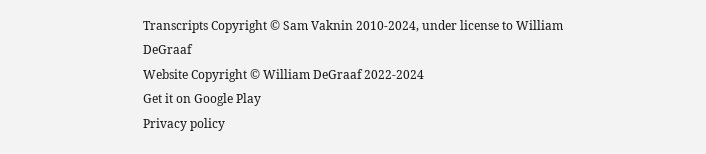Transcripts Copyright © Sam Vaknin 2010-2024, under license to William DeGraaf
Website Copyright © William DeGraaf 2022-2024
Get it on Google Play
Privacy policy